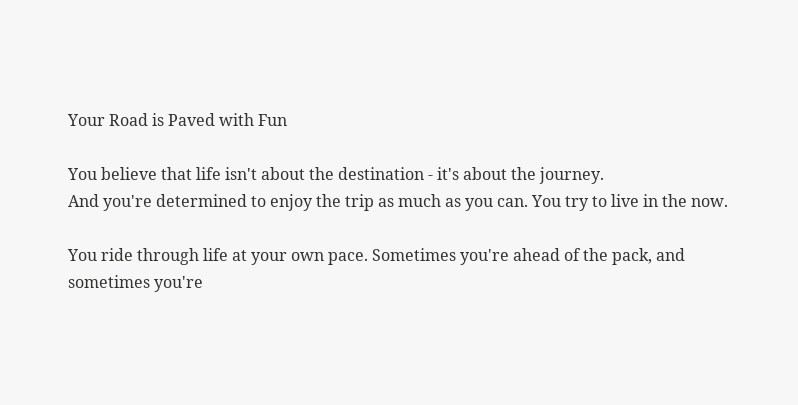Your Road is Paved with Fun

You believe that life isn't about the destination - it's about the journey.
And you're determined to enjoy the trip as much as you can. You try to live in the now.

You ride through life at your own pace. Sometimes you're ahead of the pack, and sometimes you're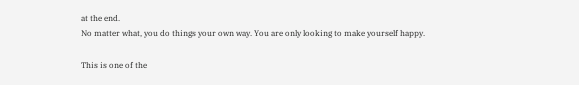at the end.
No matter what, you do things your own way. You are only looking to make yourself happy.

This is one of the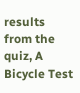results from the quiz, A Bicycle Test